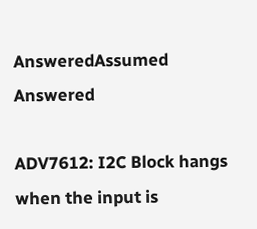AnsweredAssumed Answered

ADV7612: I2C Block hangs when the input is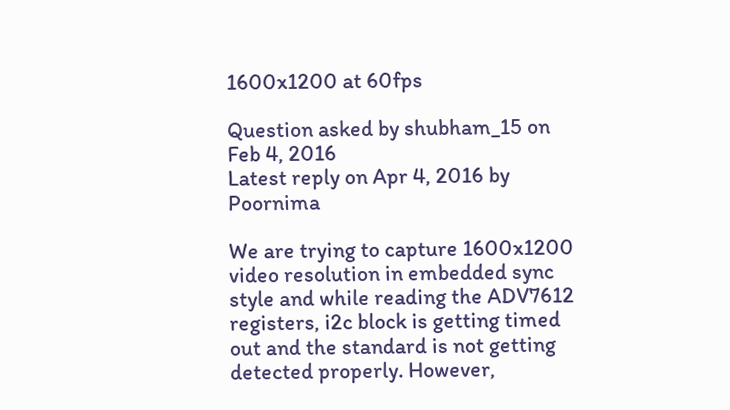1600x1200 at 60fps

Question asked by shubham_15 on Feb 4, 2016
Latest reply on Apr 4, 2016 by Poornima

We are trying to capture 1600x1200 video resolution in embedded sync style and while reading the ADV7612 registers, i2c block is getting timed out and the standard is not getting detected properly. However,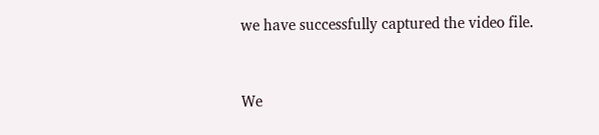we have successfully captured the video file.


We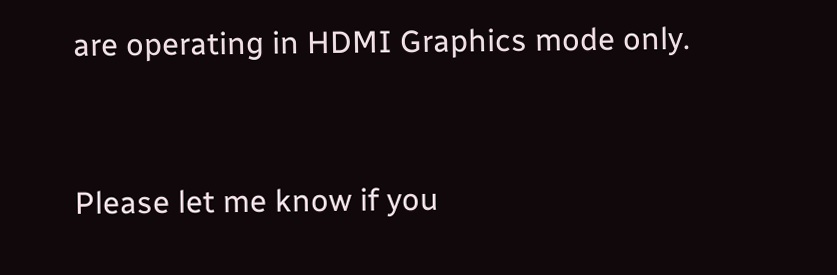are operating in HDMI Graphics mode only.


Please let me know if you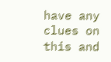have any clues on this and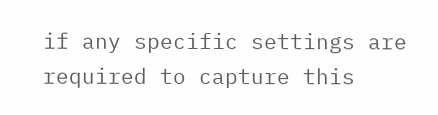if any specific settings are required to capture this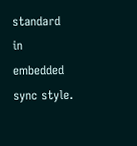standard in embedded sync style.